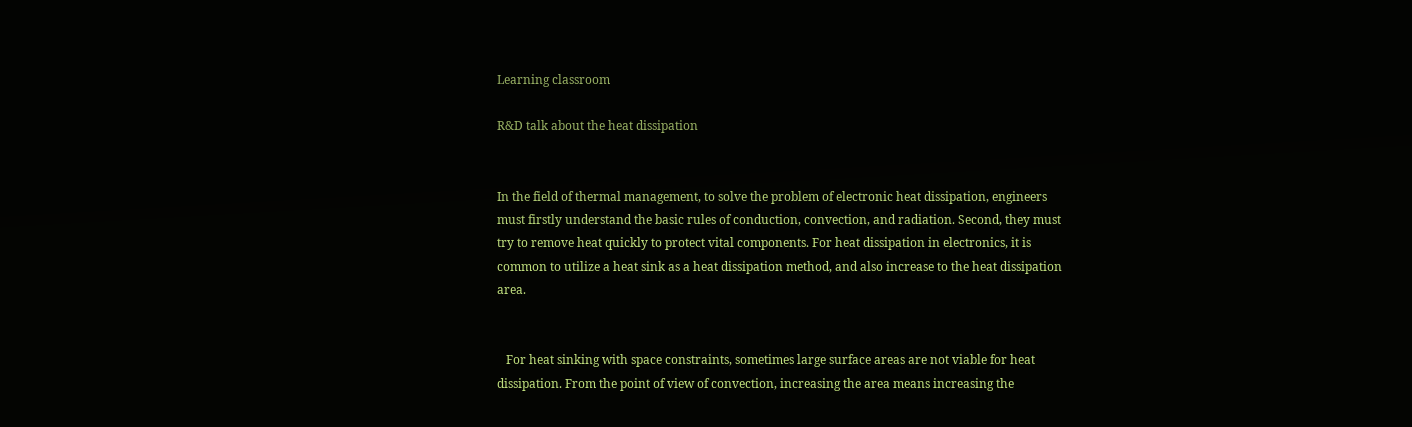Learning classroom

R&D talk about the heat dissipation


In the field of thermal management, to solve the problem of electronic heat dissipation, engineers must firstly understand the basic rules of conduction, convection, and radiation. Second, they must try to remove heat quickly to protect vital components. For heat dissipation in electronics, it is common to utilize a heat sink as a heat dissipation method, and also increase to the heat dissipation area.


   For heat sinking with space constraints, sometimes large surface areas are not viable for heat dissipation. From the point of view of convection, increasing the area means increasing the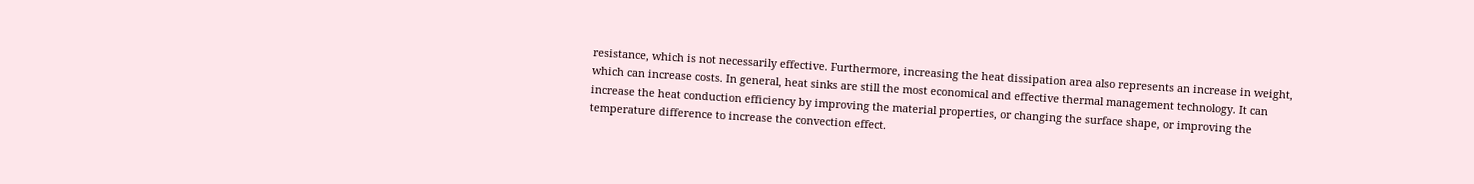resistance, which is not necessarily effective. Furthermore, increasing the heat dissipation area also represents an increase in weight, which can increase costs. In general, heat sinks are still the most economical and effective thermal management technology. It can increase the heat conduction efficiency by improving the material properties, or changing the surface shape, or improving the temperature difference to increase the convection effect.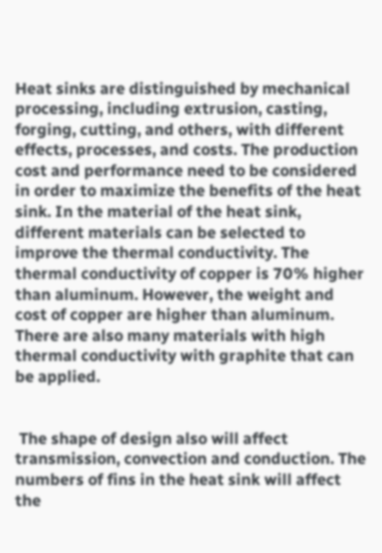Heat sinks are distinguished by mechanical processing, including extrusion, casting, forging, cutting, and others, with different effects, processes, and costs. The production cost and performance need to be considered in order to maximize the benefits of the heat sink. In the material of the heat sink, different materials can be selected to improve the thermal conductivity. The thermal conductivity of copper is 70% higher than aluminum. However, the weight and cost of copper are higher than aluminum. There are also many materials with high thermal conductivity with graphite that can be applied.


 The shape of design also will affect transmission, convection and conduction. The numbers of fins in the heat sink will affect the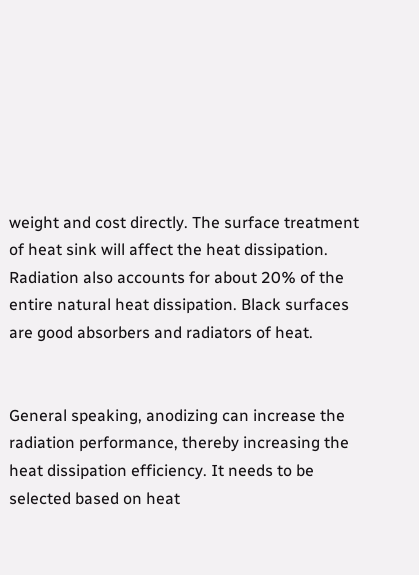weight and cost directly. The surface treatment of heat sink will affect the heat dissipation. Radiation also accounts for about 20% of the entire natural heat dissipation. Black surfaces are good absorbers and radiators of heat.


General speaking, anodizing can increase the radiation performance, thereby increasing the heat dissipation efficiency. It needs to be selected based on heat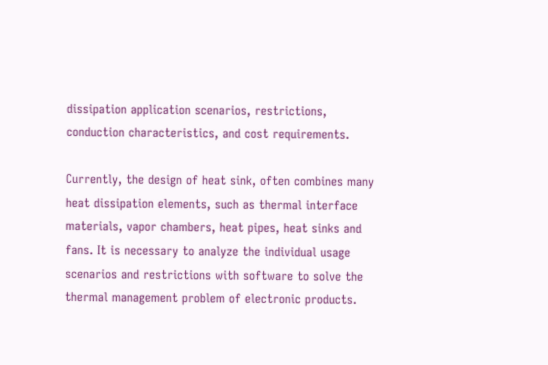dissipation application scenarios, restrictions, conduction characteristics, and cost requirements.

Currently, the design of heat sink, often combines many heat dissipation elements, such as thermal interface materials, vapor chambers, heat pipes, heat sinks and fans. It is necessary to analyze the individual usage scenarios and restrictions with software to solve the thermal management problem of electronic products.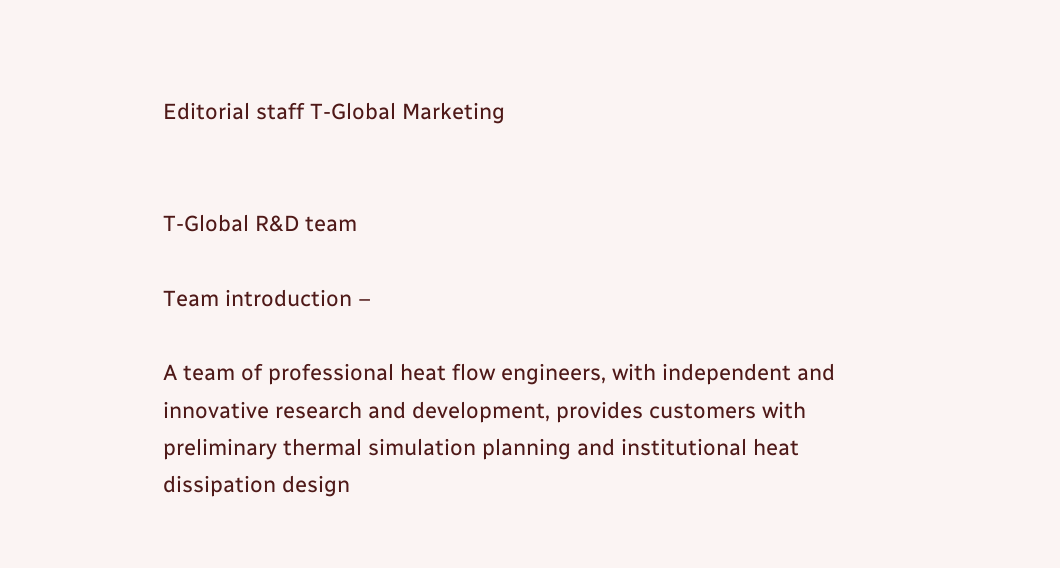Editorial staff T-Global Marketing


T-Global R&D team

Team introduction –

A team of professional heat flow engineers, with independent and innovative research and development, provides customers with preliminary thermal simulation planning and institutional heat dissipation design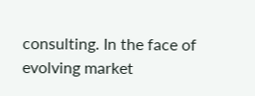consulting. In the face of evolving market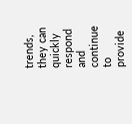trends, they can quickly respond and continue to provide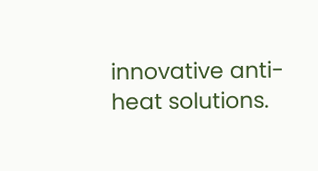innovative anti-heat solutions.